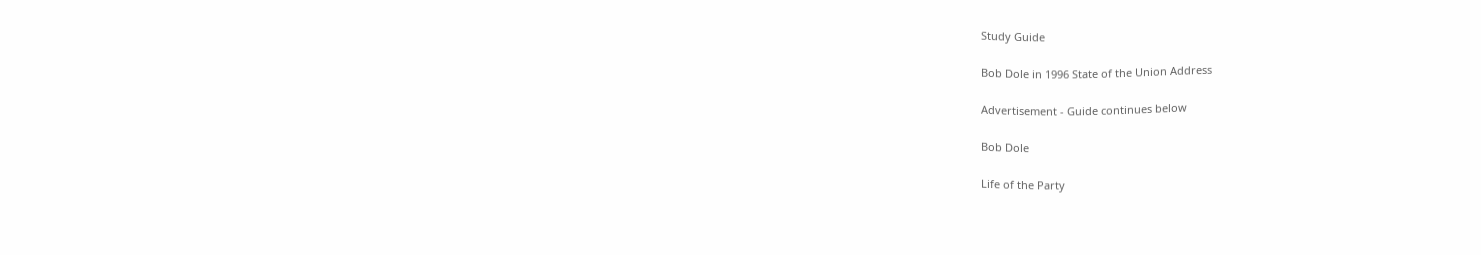Study Guide

Bob Dole in 1996 State of the Union Address

Advertisement - Guide continues below

Bob Dole

Life of the Party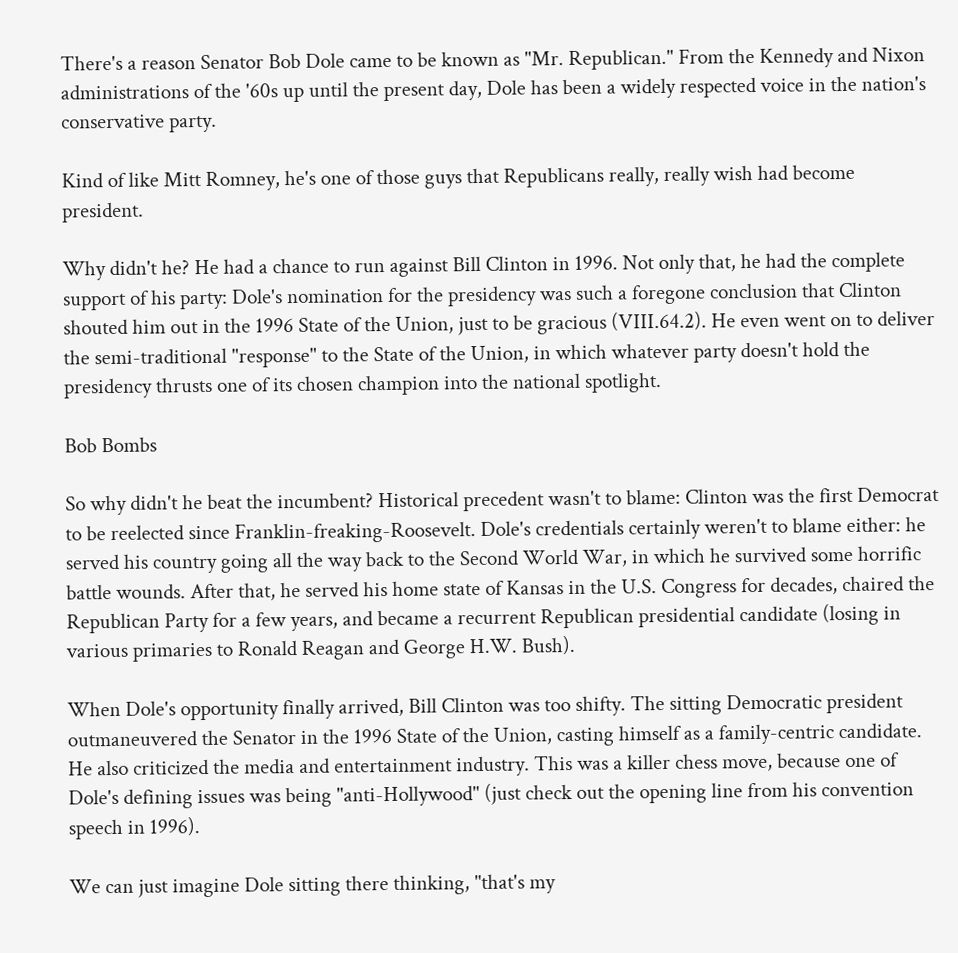There's a reason Senator Bob Dole came to be known as "Mr. Republican." From the Kennedy and Nixon administrations of the '60s up until the present day, Dole has been a widely respected voice in the nation's conservative party.

Kind of like Mitt Romney, he's one of those guys that Republicans really, really wish had become president.

Why didn't he? He had a chance to run against Bill Clinton in 1996. Not only that, he had the complete support of his party: Dole's nomination for the presidency was such a foregone conclusion that Clinton shouted him out in the 1996 State of the Union, just to be gracious (VIII.64.2). He even went on to deliver the semi-traditional "response" to the State of the Union, in which whatever party doesn't hold the presidency thrusts one of its chosen champion into the national spotlight.

Bob Bombs

So why didn't he beat the incumbent? Historical precedent wasn't to blame: Clinton was the first Democrat to be reelected since Franklin-freaking-Roosevelt. Dole's credentials certainly weren't to blame either: he served his country going all the way back to the Second World War, in which he survived some horrific battle wounds. After that, he served his home state of Kansas in the U.S. Congress for decades, chaired the Republican Party for a few years, and became a recurrent Republican presidential candidate (losing in various primaries to Ronald Reagan and George H.W. Bush).

When Dole's opportunity finally arrived, Bill Clinton was too shifty. The sitting Democratic president outmaneuvered the Senator in the 1996 State of the Union, casting himself as a family-centric candidate. He also criticized the media and entertainment industry. This was a killer chess move, because one of Dole's defining issues was being "anti-Hollywood" (just check out the opening line from his convention speech in 1996).

We can just imagine Dole sitting there thinking, "that's my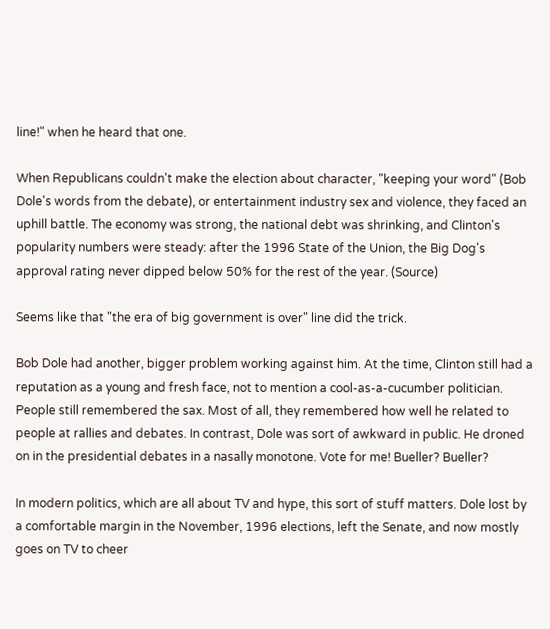line!" when he heard that one.

When Republicans couldn't make the election about character, "keeping your word" (Bob Dole's words from the debate), or entertainment industry sex and violence, they faced an uphill battle. The economy was strong, the national debt was shrinking, and Clinton's popularity numbers were steady: after the 1996 State of the Union, the Big Dog's approval rating never dipped below 50% for the rest of the year. (Source)

Seems like that "the era of big government is over" line did the trick.

Bob Dole had another, bigger problem working against him. At the time, Clinton still had a reputation as a young and fresh face, not to mention a cool-as-a-cucumber politician. People still remembered the sax. Most of all, they remembered how well he related to people at rallies and debates. In contrast, Dole was sort of awkward in public. He droned on in the presidential debates in a nasally monotone. Vote for me! Bueller? Bueller?

In modern politics, which are all about TV and hype, this sort of stuff matters. Dole lost by a comfortable margin in the November, 1996 elections, left the Senate, and now mostly goes on TV to cheer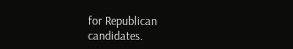for Republican candidates.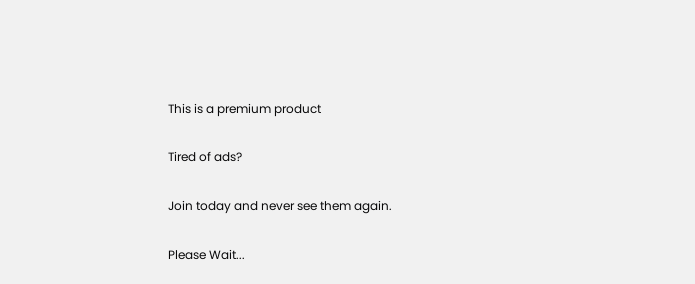This is a premium product

Tired of ads?

Join today and never see them again.

Please Wait...